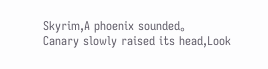Skyrim,A phoenix sounded。
Canary slowly raised its head,Look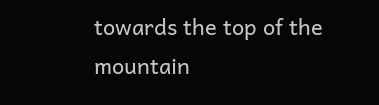towards the top of the mountain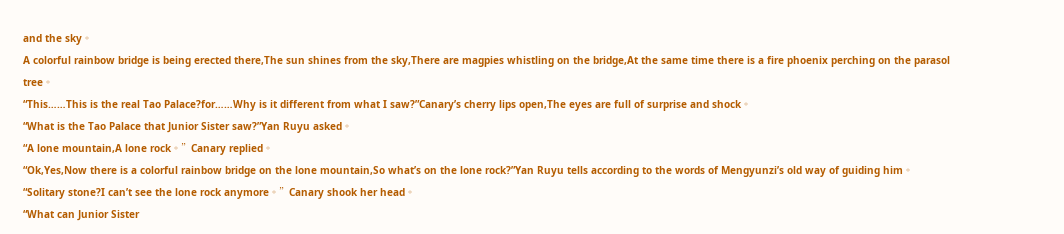and the sky。
A colorful rainbow bridge is being erected there,The sun shines from the sky,There are magpies whistling on the bridge,At the same time there is a fire phoenix perching on the parasol tree。
“This……This is the real Tao Palace?for……Why is it different from what I saw?”Canary’s cherry lips open,The eyes are full of surprise and shock。
“What is the Tao Palace that Junior Sister saw?”Yan Ruyu asked。
“A lone mountain,A lone rock。”Canary replied。
“Ok,Yes,Now there is a colorful rainbow bridge on the lone mountain,So what’s on the lone rock?”Yan Ruyu tells according to the words of Mengyunzi’s old way of guiding him。
“Solitary stone?I can’t see the lone rock anymore。”Canary shook her head。
“What can Junior Sister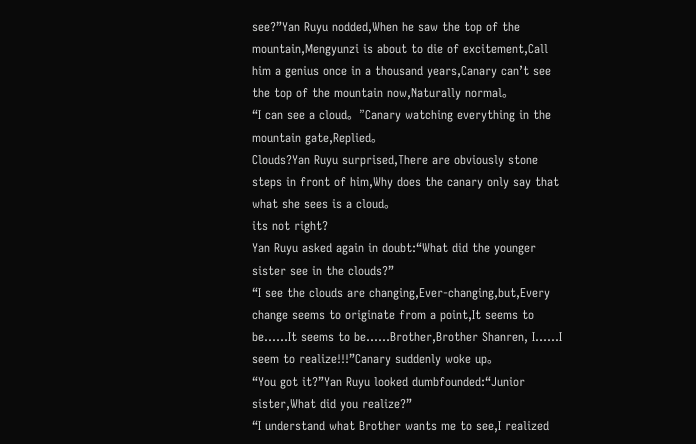see?”Yan Ruyu nodded,When he saw the top of the mountain,Mengyunzi is about to die of excitement,Call him a genius once in a thousand years,Canary can’t see the top of the mountain now,Naturally normal。
“I can see a cloud。”Canary watching everything in the mountain gate,Replied。
Clouds?Yan Ruyu surprised,There are obviously stone steps in front of him,Why does the canary only say that what she sees is a cloud。
its not right?
Yan Ruyu asked again in doubt:“What did the younger sister see in the clouds?”
“I see the clouds are changing,Ever-changing,but,Every change seems to originate from a point,It seems to be……It seems to be……Brother,Brother Shanren, I……I seem to realize!!!”Canary suddenly woke up。
“You got it?”Yan Ruyu looked dumbfounded:“Junior sister,What did you realize?”
“I understand what Brother wants me to see,I realized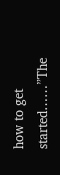how to get started……”The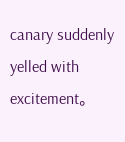canary suddenly yelled with excitement。